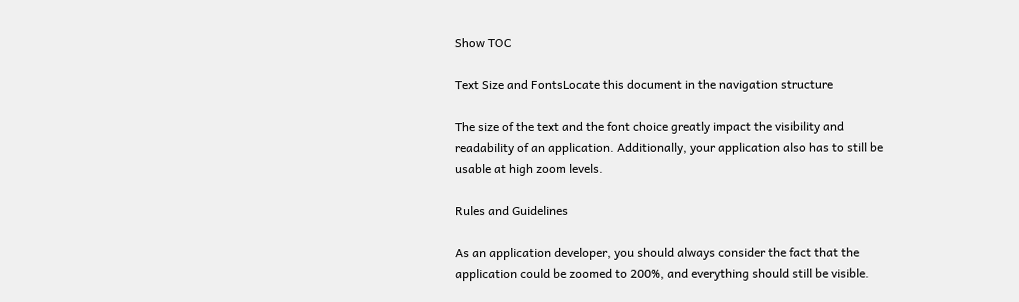Show TOC

Text Size and FontsLocate this document in the navigation structure

The size of the text and the font choice greatly impact the visibility and readability of an application. Additionally, your application also has to still be usable at high zoom levels.

Rules and Guidelines

As an application developer, you should always consider the fact that the application could be zoomed to 200%, and everything should still be visible.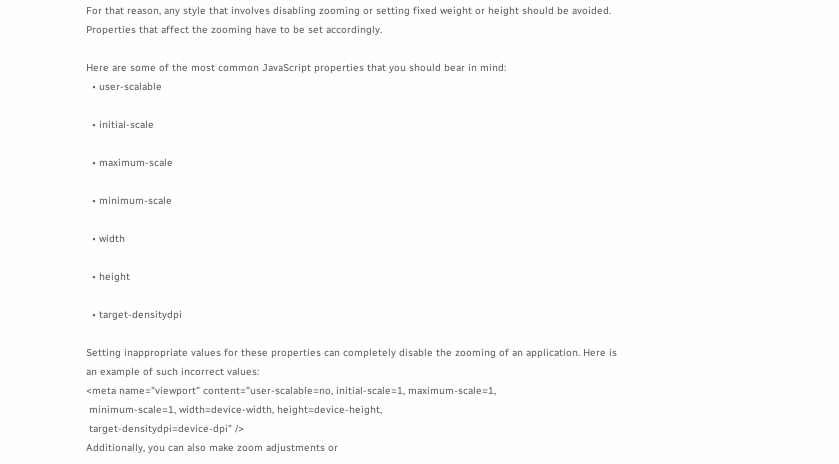For that reason, any style that involves disabling zooming or setting fixed weight or height should be avoided. Properties that affect the zooming have to be set accordingly.

Here are some of the most common JavaScript properties that you should bear in mind:
  • user-scalable

  • initial-scale

  • maximum-scale

  • minimum-scale

  • width

  • height

  • target-densitydpi

Setting inappropriate values for these properties can completely disable the zooming of an application. Here is an example of such incorrect values:
<meta name="viewport" content="user-scalable=no, initial-scale=1, maximum-scale=1,
 minimum-scale=1, width=device-width, height=device-height,
 target-densitydpi=device-dpi" />
Additionally, you can also make zoom adjustments or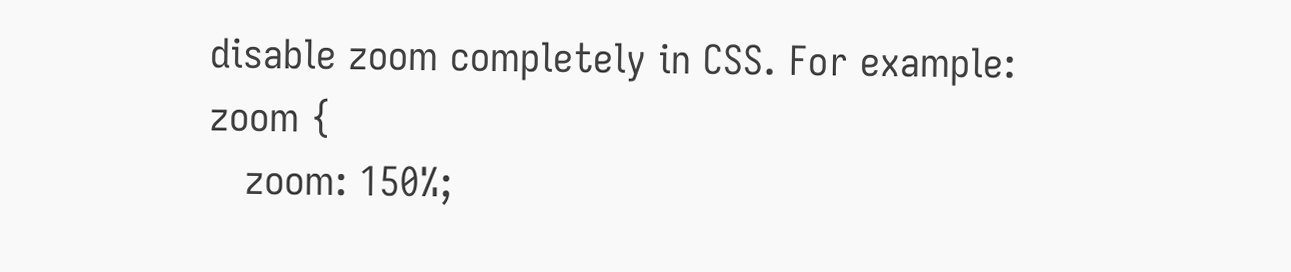disable zoom completely in CSS. For example:
zoom {
   zoom: 150%;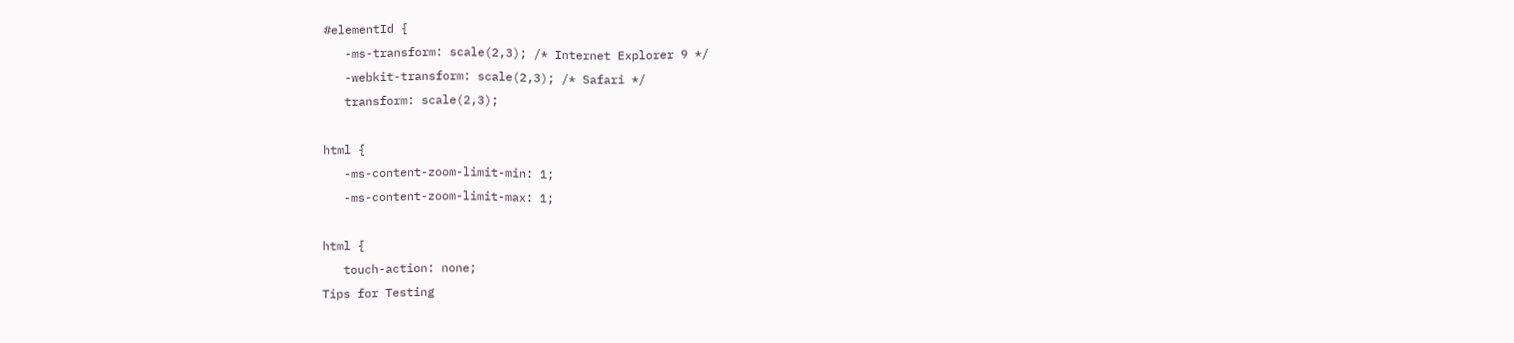#elementId {
   -ms-transform: scale(2,3); /* Internet Explorer 9 */
   -webkit-transform: scale(2,3); /* Safari */
   transform: scale(2,3);

html {
   -ms-content-zoom-limit-min: 1;
   -ms-content-zoom-limit-max: 1;

html {
   touch-action: none;
Tips for Testing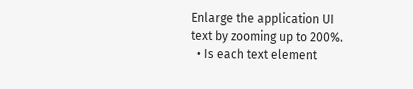Enlarge the application UI text by zooming up to 200%.
  • Is each text element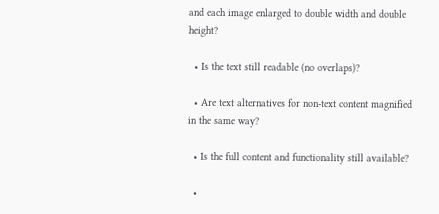and each image enlarged to double width and double height?

  • Is the text still readable (no overlaps)?

  • Are text alternatives for non-text content magnified in the same way?

  • Is the full content and functionality still available?

  •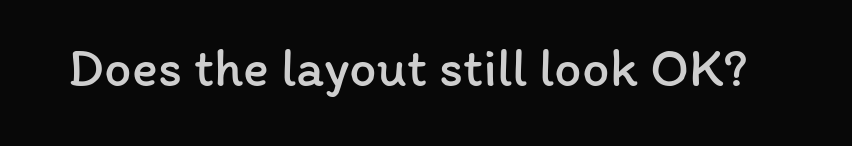Does the layout still look OK?